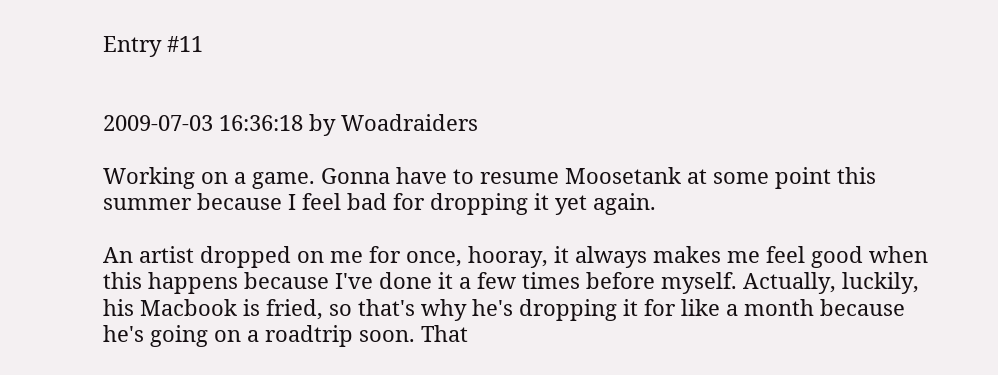Entry #11


2009-07-03 16:36:18 by Woadraiders

Working on a game. Gonna have to resume Moosetank at some point this summer because I feel bad for dropping it yet again.

An artist dropped on me for once, hooray, it always makes me feel good when this happens because I've done it a few times before myself. Actually, luckily, his Macbook is fried, so that's why he's dropping it for like a month because he's going on a roadtrip soon. That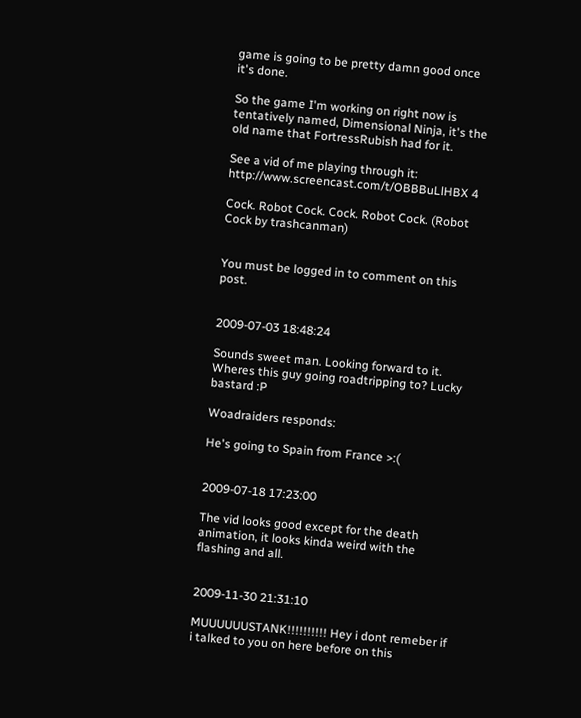game is going to be pretty damn good once it's done.

So the game I'm working on right now is tentatively named, Dimensional Ninja, it's the old name that FortressRubish had for it.

See a vid of me playing through it:
http://www.screencast.com/t/OBBBuLlHBX 4

Cock. Robot Cock. Cock. Robot Cock. (Robot Cock by trashcanman)


You must be logged in to comment on this post.


2009-07-03 18:48:24

Sounds sweet man. Looking forward to it.
Wheres this guy going roadtripping to? Lucky bastard :P

Woadraiders responds:

He's going to Spain from France >:(


2009-07-18 17:23:00

The vid looks good except for the death animation, it looks kinda weird with the flashing and all.


2009-11-30 21:31:10

MUUUUUUSTANK!!!!!!!!!! Hey i dont remeber if i talked to you on here before on this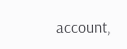account,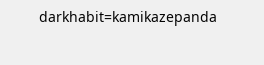darkhabit=kamikazepanda